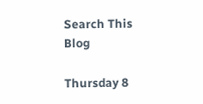Search This Blog

Thursday 8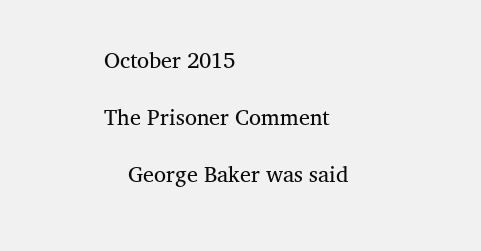October 2015

The Prisoner Comment

    George Baker was said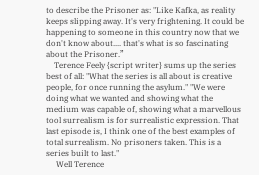to describe the Prisoner as: "Like Kafka, as reality keeps slipping away. It's very frightening. It could be happening to someone in this country now that we don't know about.... that's what is so fascinating about the Prisoner.”
    Terence Feely {script writer} sums up the series best of all: "What the series is all about is creative people, for once running the asylum." "We were doing what we wanted and showing what the medium was capable of, showing what a marvellous tool surrealism is for surrealistic expression. That last episode is, I think one of the best examples of total surrealism. No prisoners taken. This is a series built to last."
     Well Terence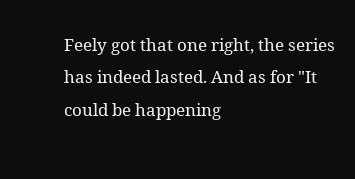Feely got that one right, the series has indeed lasted. And as for "It could be happening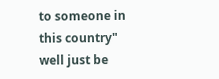to someone in this country" well just be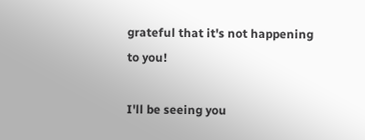grateful that it's not happening to you!

I'll be seeing you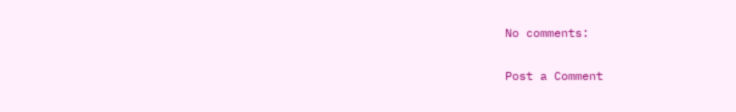No comments:

Post a Comment